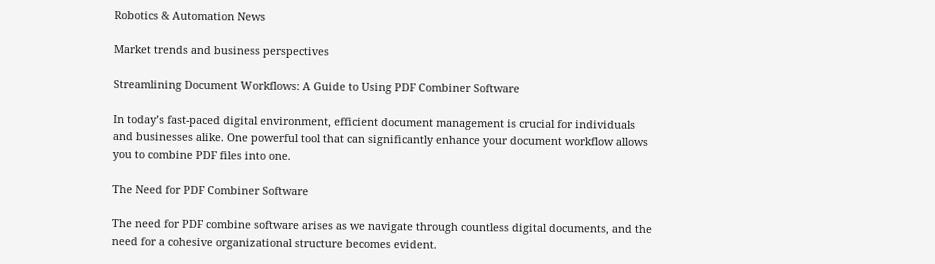Robotics & Automation News

Market trends and business perspectives

Streamlining Document Workflows: A Guide to Using PDF Combiner Software

In today’s fast-paced digital environment, efficient document management is crucial for individuals and businesses alike. One powerful tool that can significantly enhance your document workflow allows you to combine PDF files into one.

The Need for PDF Combiner Software

The need for PDF combine software arises as we navigate through countless digital documents, and the need for a cohesive organizational structure becomes evident.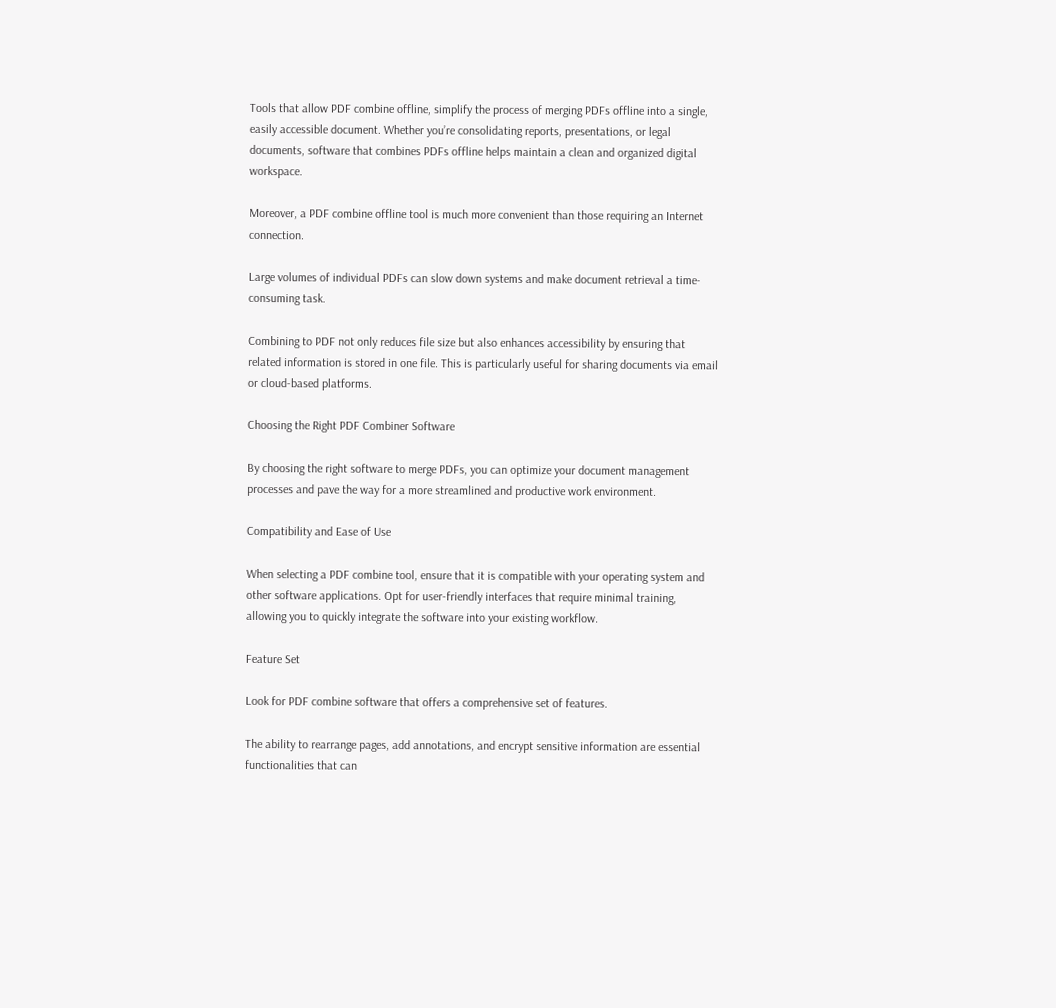Tools that allow PDF combine offline, simplify the process of merging PDFs offline into a single, easily accessible document. Whether you’re consolidating reports, presentations, or legal documents, software that combines PDFs offline helps maintain a clean and organized digital workspace.

Moreover, a PDF combine offline tool is much more convenient than those requiring an Internet connection.

Large volumes of individual PDFs can slow down systems and make document retrieval a time-consuming task.

Combining to PDF not only reduces file size but also enhances accessibility by ensuring that related information is stored in one file. This is particularly useful for sharing documents via email or cloud-based platforms.

Choosing the Right PDF Combiner Software

By choosing the right software to merge PDFs, you can optimize your document management processes and pave the way for a more streamlined and productive work environment.

Compatibility and Ease of Use

When selecting a PDF combine tool, ensure that it is compatible with your operating system and other software applications. Opt for user-friendly interfaces that require minimal training, allowing you to quickly integrate the software into your existing workflow.

Feature Set

Look for PDF combine software that offers a comprehensive set of features.

The ability to rearrange pages, add annotations, and encrypt sensitive information are essential functionalities that can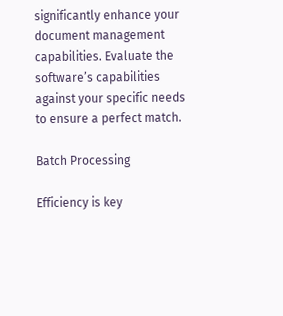significantly enhance your document management capabilities. Evaluate the software’s capabilities against your specific needs to ensure a perfect match.

Batch Processing

Efficiency is key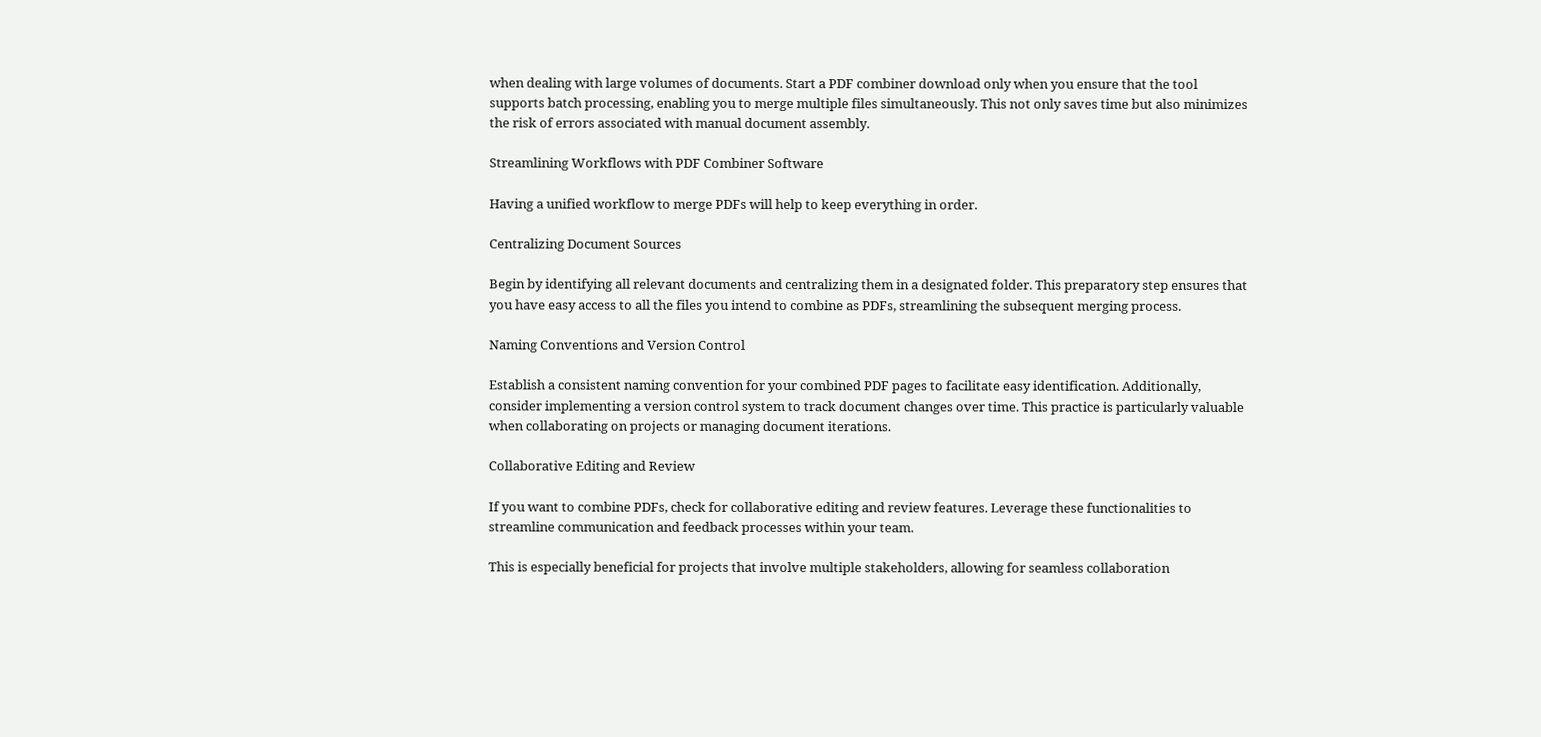when dealing with large volumes of documents. Start a PDF combiner download only when you ensure that the tool supports batch processing, enabling you to merge multiple files simultaneously. This not only saves time but also minimizes the risk of errors associated with manual document assembly.

Streamlining Workflows with PDF Combiner Software

Having a unified workflow to merge PDFs will help to keep everything in order.

Centralizing Document Sources

Begin by identifying all relevant documents and centralizing them in a designated folder. This preparatory step ensures that you have easy access to all the files you intend to combine as PDFs, streamlining the subsequent merging process.

Naming Conventions and Version Control

Establish a consistent naming convention for your combined PDF pages to facilitate easy identification. Additionally, consider implementing a version control system to track document changes over time. This practice is particularly valuable when collaborating on projects or managing document iterations.

Collaborative Editing and Review

If you want to combine PDFs, check for collaborative editing and review features. Leverage these functionalities to streamline communication and feedback processes within your team.

This is especially beneficial for projects that involve multiple stakeholders, allowing for seamless collaboration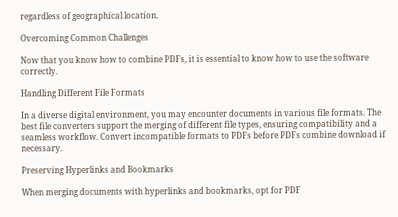regardless of geographical location.

Overcoming Common Challenges

Now that you know how to combine PDFs, it is essential to know how to use the software correctly.

Handling Different File Formats

In a diverse digital environment, you may encounter documents in various file formats. The best file converters support the merging of different file types, ensuring compatibility and a seamless workflow. Convert incompatible formats to PDFs before PDFs combine download if necessary.

Preserving Hyperlinks and Bookmarks

When merging documents with hyperlinks and bookmarks, opt for PDF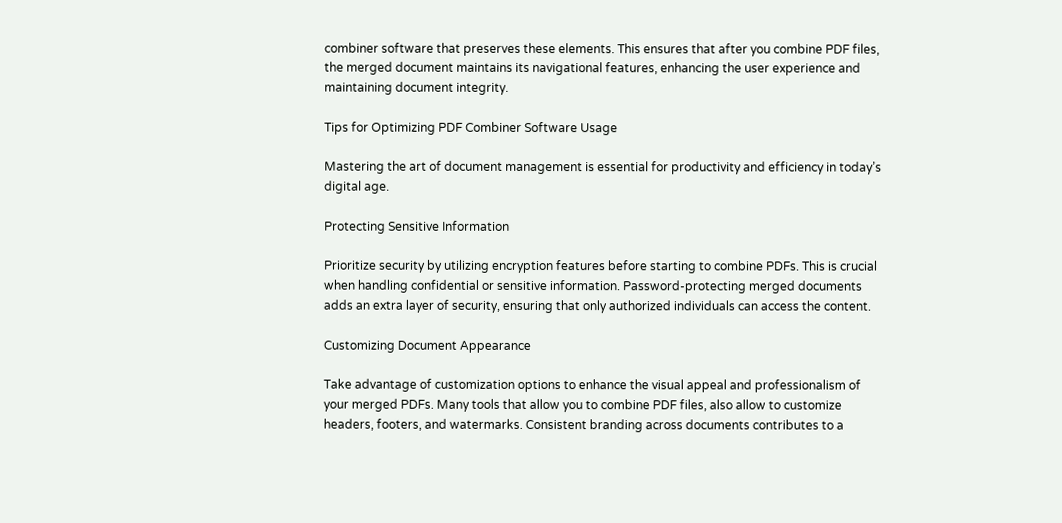combiner software that preserves these elements. This ensures that after you combine PDF files, the merged document maintains its navigational features, enhancing the user experience and maintaining document integrity.

Tips for Optimizing PDF Combiner Software Usage

Mastering the art of document management is essential for productivity and efficiency in today’s digital age.

Protecting Sensitive Information

Prioritize security by utilizing encryption features before starting to combine PDFs. This is crucial when handling confidential or sensitive information. Password-protecting merged documents adds an extra layer of security, ensuring that only authorized individuals can access the content.

Customizing Document Appearance

Take advantage of customization options to enhance the visual appeal and professionalism of your merged PDFs. Many tools that allow you to combine PDF files, also allow to customize headers, footers, and watermarks. Consistent branding across documents contributes to a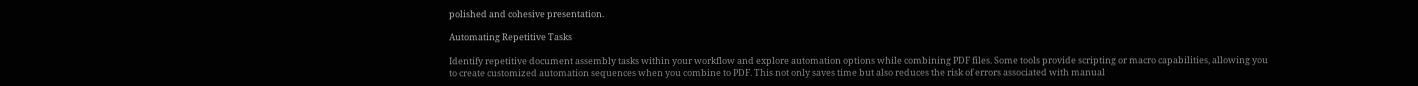polished and cohesive presentation.

Automating Repetitive Tasks

Identify repetitive document assembly tasks within your workflow and explore automation options while combining PDF files. Some tools provide scripting or macro capabilities, allowing you to create customized automation sequences when you combine to PDF. This not only saves time but also reduces the risk of errors associated with manual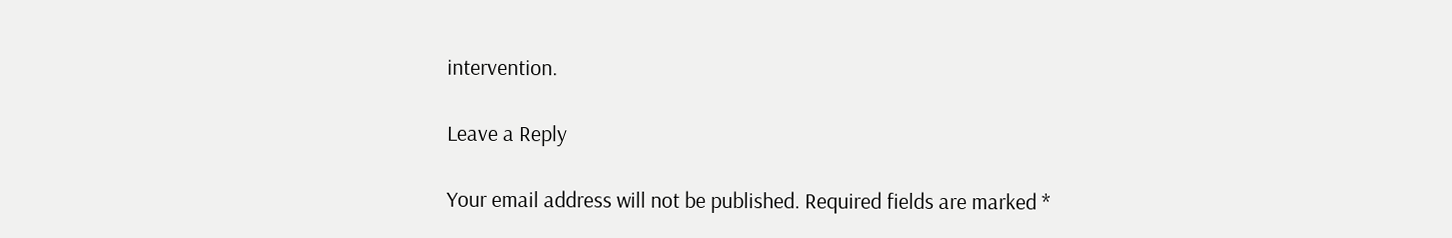intervention.

Leave a Reply

Your email address will not be published. Required fields are marked *